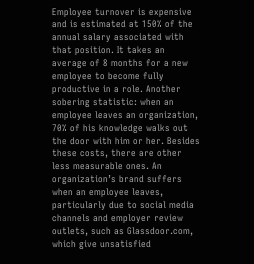Employee turnover is expensive and is estimated at 150% of the annual salary associated with that position. It takes an average of 8 months for a new employee to become fully productive in a role. Another sobering statistic: when an employee leaves an organization, 70% of his knowledge walks out the door with him or her. Besides these costs, there are other less measurable ones. An organization’s brand suffers when an employee leaves, particularly due to social media channels and employer review outlets, such as Glassdoor.com, which give unsatisfied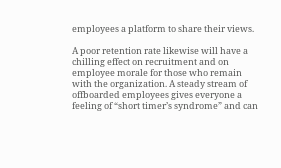employees a platform to share their views.

A poor retention rate likewise will have a chilling effect on recruitment and on employee morale for those who remain with the organization. A steady stream of offboarded employees gives everyone a feeling of “short timer’s syndrome” and can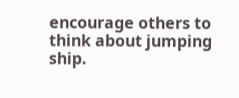encourage others to think about jumping ship.